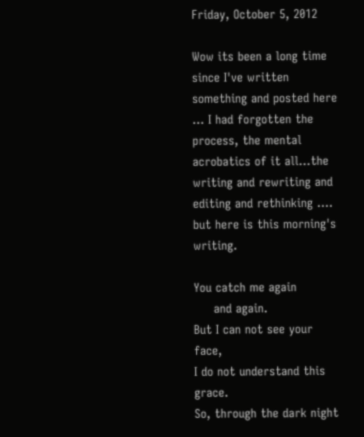Friday, October 5, 2012

Wow its been a long time since I've written something and posted here ... I had forgotten the process, the mental acrobatics of it all...the writing and rewriting and editing and rethinking .... but here is this morning's writing.

You catch me again
     and again.
But I can not see your face,
I do not understand this grace.
So, through the dark night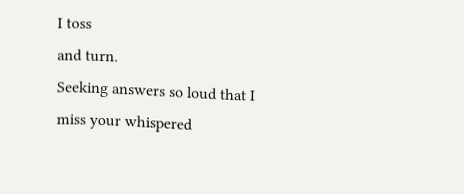I toss
and turn.
Seeking answers so loud that I miss your whispered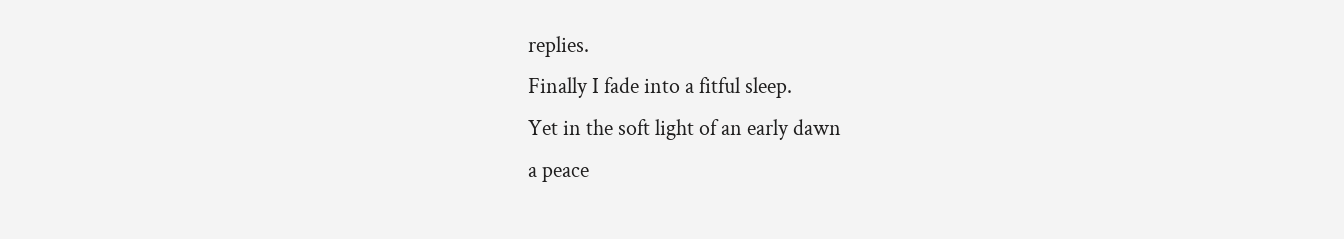replies.
Finally I fade into a fitful sleep.
Yet in the soft light of an early dawn
a peace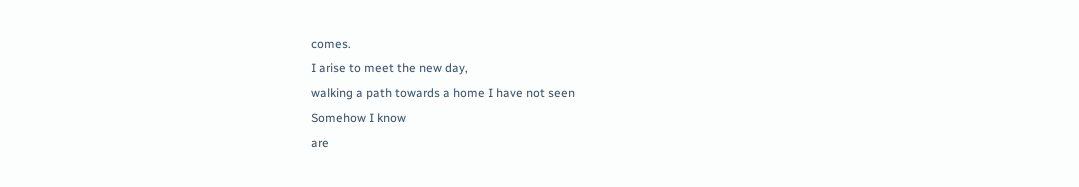comes.
I arise to meet the new day,
walking a path towards a home I have not seen
Somehow I know
are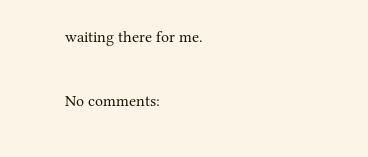waiting there for me.

No comments: